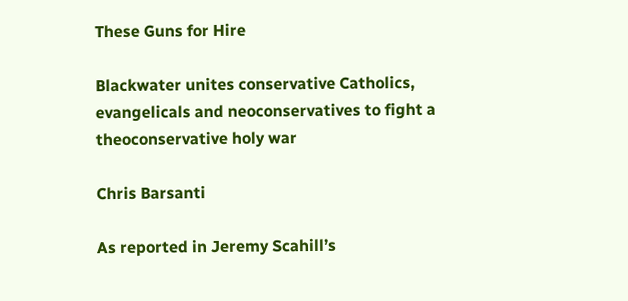These Guns for Hire

Blackwater unites conservative Catholics, evangelicals and neoconservatives to fight a theoconservative holy war

Chris Barsanti

As reported in Jeremy Scahill’s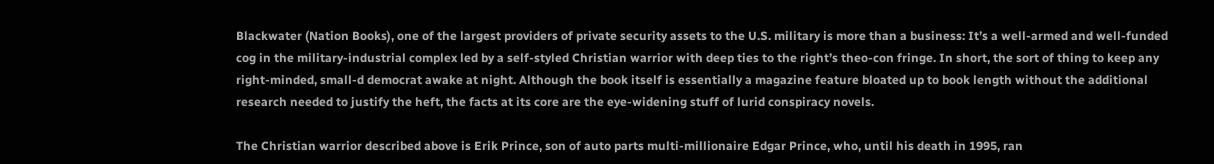Blackwater (Nation Books), one of the largest providers of private security assets to the U.S. military is more than a business: It’s a well-armed and well-funded cog in the military-industrial complex led by a self-styled Christian warrior with deep ties to the right’s theo-con fringe. In short, the sort of thing to keep any right-minded, small-d democrat awake at night. Although the book itself is essentially a magazine feature bloated up to book length without the additional research needed to justify the heft, the facts at its core are the eye-widening stuff of lurid conspiracy novels.

The Christian warrior described above is Erik Prince, son of auto parts multi-millionaire Edgar Prince, who, until his death in 1995, ran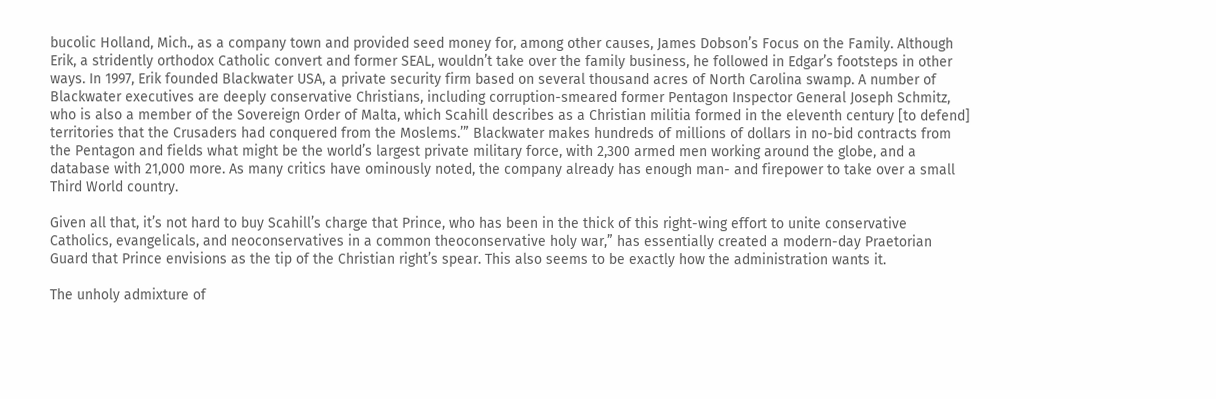bucolic Holland, Mich., as a company town and provided seed money for, among other causes, James Dobson’s Focus on the Family. Although Erik, a stridently orthodox Catholic convert and former SEAL, wouldn’t take over the family business, he followed in Edgar’s footsteps in other ways. In 1997, Erik founded Blackwater USA, a private security firm based on several thousand acres of North Carolina swamp. A number of Blackwater executives are deeply conservative Christians, including corruption-smeared former Pentagon Inspector General Joseph Schmitz, who is also a member of the Sovereign Order of Malta, which Scahill describes as a Christian militia formed in the eleventh century [to defend] territories that the Crusaders had conquered from the Moslems.’” Blackwater makes hundreds of millions of dollars in no-bid contracts from the Pentagon and fields what might be the world’s largest private military force, with 2,300 armed men working around the globe, and a database with 21,000 more. As many critics have ominously noted, the company already has enough man- and firepower to take over a small Third World country.

Given all that, it’s not hard to buy Scahill’s charge that Prince, who has been in the thick of this right-wing effort to unite conservative Catholics, evangelicals, and neoconservatives in a common theoconservative holy war,” has essentially created a modern-day Praetorian Guard that Prince envisions as the tip of the Christian right’s spear. This also seems to be exactly how the administration wants it.

The unholy admixture of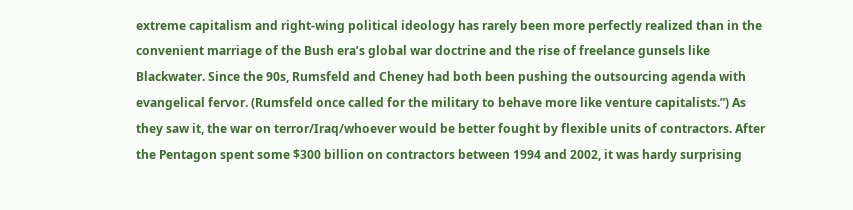extreme capitalism and right-wing political ideology has rarely been more perfectly realized than in the convenient marriage of the Bush era’s global war doctrine and the rise of freelance gunsels like Blackwater. Since the 90s, Rumsfeld and Cheney had both been pushing the outsourcing agenda with evangelical fervor. (Rumsfeld once called for the military to behave more like venture capitalists.”) As they saw it, the war on terror/Iraq/whoever would be better fought by flexible units of contractors. After the Pentagon spent some $300 billion on contractors between 1994 and 2002, it was hardy surprising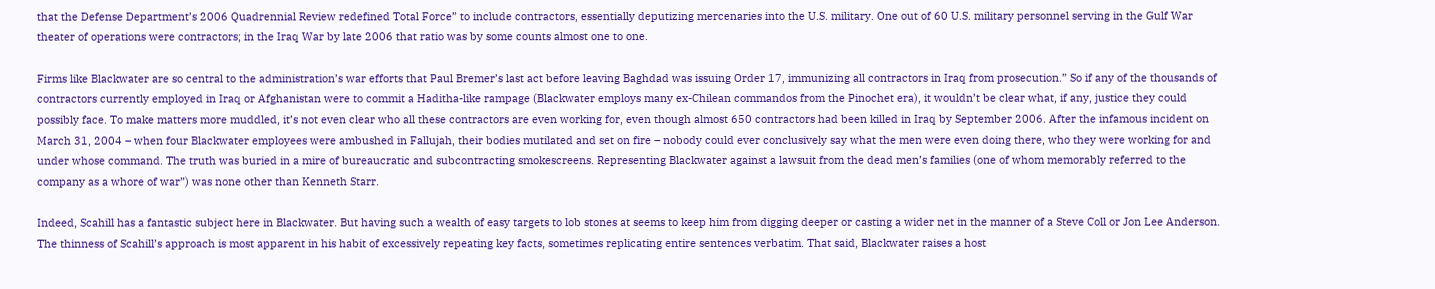that the Defense Department’s 2006 Quadrennial Review redefined Total Force” to include contractors, essentially deputizing mercenaries into the U.S. military. One out of 60 U.S. military personnel serving in the Gulf War theater of operations were contractors; in the Iraq War by late 2006 that ratio was by some counts almost one to one.

Firms like Blackwater are so central to the administration’s war efforts that Paul Bremer’s last act before leaving Baghdad was issuing Order 17, immunizing all contractors in Iraq from prosecution.” So if any of the thousands of contractors currently employed in Iraq or Afghanistan were to commit a Haditha-like rampage (Blackwater employs many ex-Chilean commandos from the Pinochet era), it wouldn’t be clear what, if any, justice they could possibly face. To make matters more muddled, it’s not even clear who all these contractors are even working for, even though almost 650 contractors had been killed in Iraq by September 2006. After the infamous incident on March 31, 2004 – when four Blackwater employees were ambushed in Fallujah, their bodies mutilated and set on fire – nobody could ever conclusively say what the men were even doing there, who they were working for and under whose command. The truth was buried in a mire of bureaucratic and subcontracting smokescreens. Representing Blackwater against a lawsuit from the dead men’s families (one of whom memorably referred to the company as a whore of war”) was none other than Kenneth Starr.

Indeed, Scahill has a fantastic subject here in Blackwater. But having such a wealth of easy targets to lob stones at seems to keep him from digging deeper or casting a wider net in the manner of a Steve Coll or Jon Lee Anderson. The thinness of Scahill’s approach is most apparent in his habit of excessively repeating key facts, sometimes replicating entire sentences verbatim. That said, Blackwater raises a host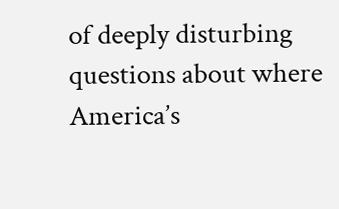of deeply disturbing questions about where America’s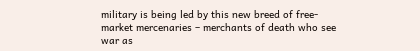military is being led by this new breed of free-market mercenaries – merchants of death who see war as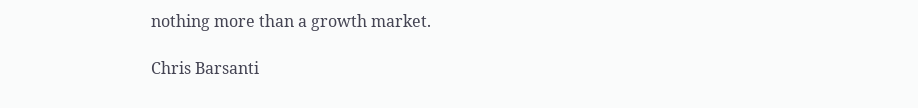nothing more than a growth market.

Chris Barsanti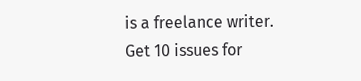is a freelance writer.
Get 10 issues for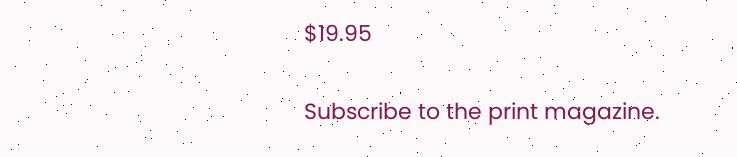$19.95

Subscribe to the print magazine.